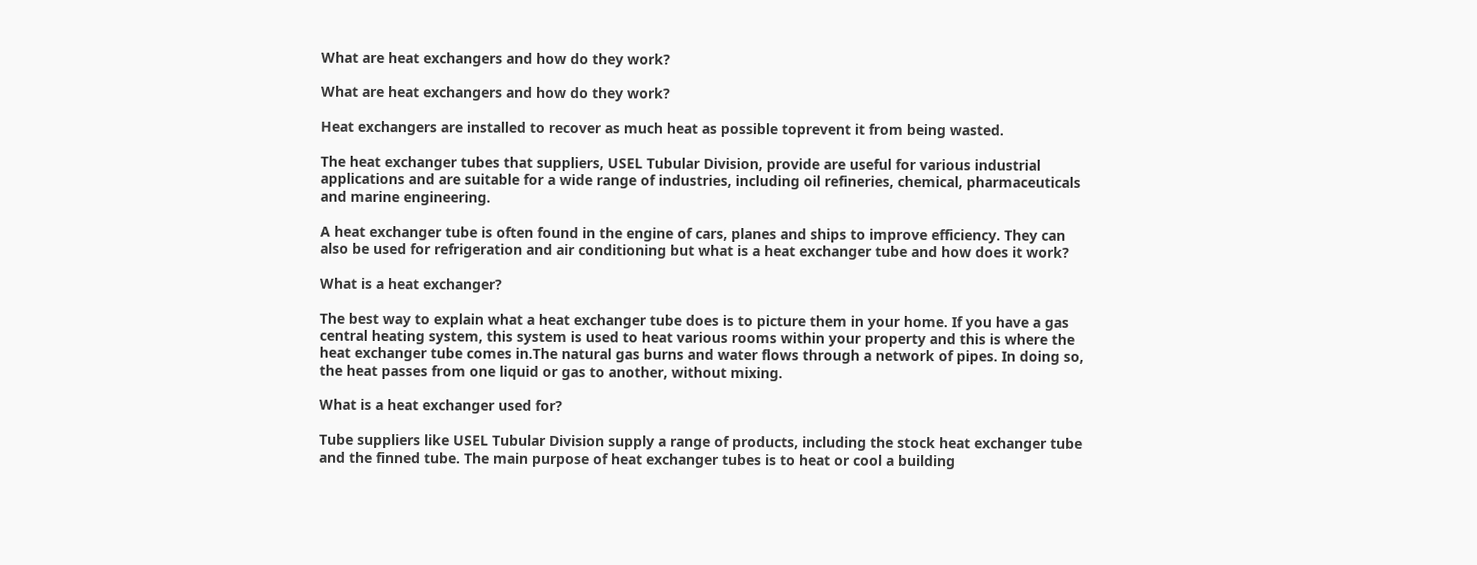What are heat exchangers and how do they work?

What are heat exchangers and how do they work?

Heat exchangers are installed to recover as much heat as possible toprevent it from being wasted.

The heat exchanger tubes that suppliers, USEL Tubular Division, provide are useful for various industrial applications and are suitable for a wide range of industries, including oil refineries, chemical, pharmaceuticals and marine engineering.

A heat exchanger tube is often found in the engine of cars, planes and ships to improve efficiency. They can also be used for refrigeration and air conditioning but what is a heat exchanger tube and how does it work?

What is a heat exchanger?

The best way to explain what a heat exchanger tube does is to picture them in your home. If you have a gas central heating system, this system is used to heat various rooms within your property and this is where the heat exchanger tube comes in.The natural gas burns and water flows through a network of pipes. In doing so, the heat passes from one liquid or gas to another, without mixing.

What is a heat exchanger used for?

Tube suppliers like USEL Tubular Division supply a range of products, including the stock heat exchanger tube and the finned tube. The main purpose of heat exchanger tubes is to heat or cool a building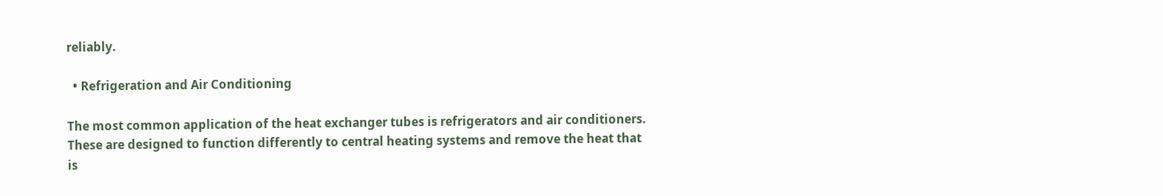reliably.

  • Refrigeration and Air Conditioning

The most common application of the heat exchanger tubes is refrigerators and air conditioners. These are designed to function differently to central heating systems and remove the heat that is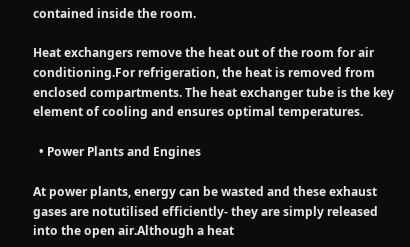contained inside the room.

Heat exchangers remove the heat out of the room for air conditioning.For refrigeration, the heat is removed from enclosed compartments. The heat exchanger tube is the key element of cooling and ensures optimal temperatures.

  • Power Plants and Engines

At power plants, energy can be wasted and these exhaust gases are notutilised efficiently- they are simply released into the open air.Although a heat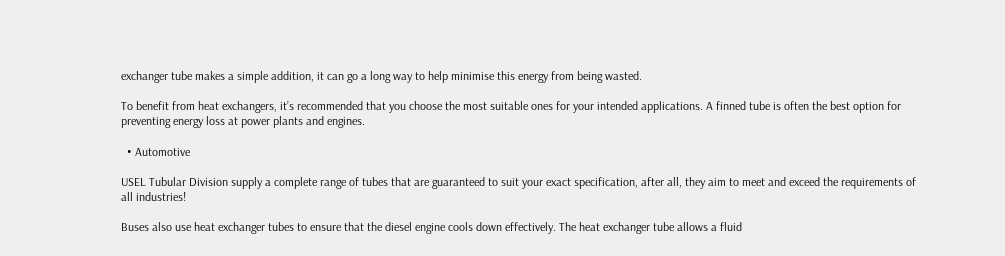exchanger tube makes a simple addition, it can go a long way to help minimise this energy from being wasted.

To benefit from heat exchangers, it’s recommended that you choose the most suitable ones for your intended applications. A finned tube is often the best option for preventing energy loss at power plants and engines.

  • Automotive

USEL Tubular Division supply a complete range of tubes that are guaranteed to suit your exact specification, after all, they aim to meet and exceed the requirements of all industries!

Buses also use heat exchanger tubes to ensure that the diesel engine cools down effectively. The heat exchanger tube allows a fluid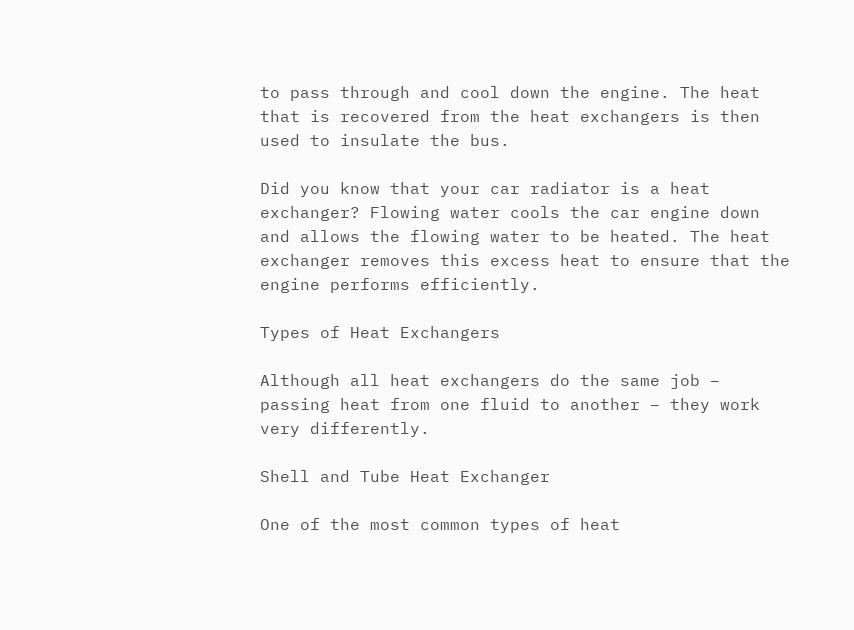to pass through and cool down the engine. The heat that is recovered from the heat exchangers is then used to insulate the bus.

Did you know that your car radiator is a heat exchanger? Flowing water cools the car engine down and allows the flowing water to be heated. The heat exchanger removes this excess heat to ensure that the engine performs efficiently.

Types of Heat Exchangers

Although all heat exchangers do the same job – passing heat from one fluid to another – they work very differently.

Shell and Tube Heat Exchanger

One of the most common types of heat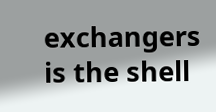exchangers is the shell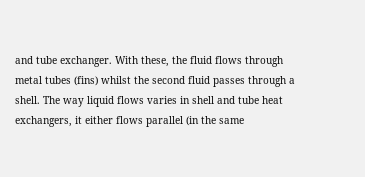and tube exchanger. With these, the fluid flows through metal tubes (fins) whilst the second fluid passes through a shell. The way liquid flows varies in shell and tube heat exchangers, it either flows parallel (in the same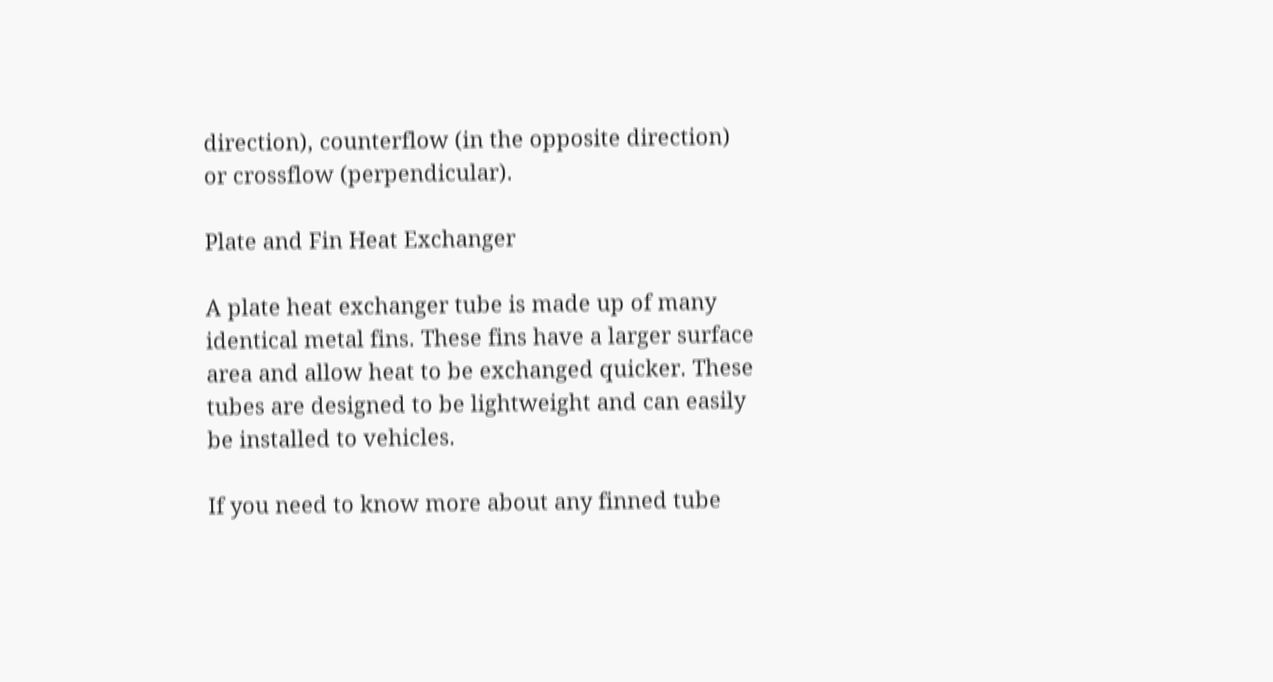direction), counterflow (in the opposite direction) or crossflow (perpendicular).

Plate and Fin Heat Exchanger

A plate heat exchanger tube is made up of many identical metal fins. These fins have a larger surface area and allow heat to be exchanged quicker. These tubes are designed to be lightweight and can easily be installed to vehicles.

If you need to know more about any finned tube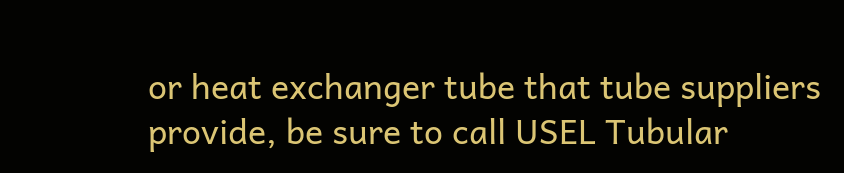or heat exchanger tube that tube suppliers provide, be sure to call USEL Tubular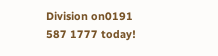Division on0191 587 1777 today!